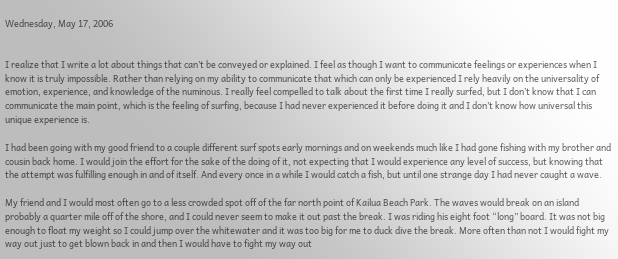Wednesday, May 17, 2006


I realize that I write a lot about things that can’t be conveyed or explained. I feel as though I want to communicate feelings or experiences when I know it is truly impossible. Rather than relying on my ability to communicate that which can only be experienced I rely heavily on the universality of emotion, experience, and knowledge of the numinous. I really feel compelled to talk about the first time I really surfed, but I don’t know that I can communicate the main point, which is the feeling of surfing, because I had never experienced it before doing it and I don’t know how universal this unique experience is.

I had been going with my good friend to a couple different surf spots early mornings and on weekends much like I had gone fishing with my brother and cousin back home. I would join the effort for the sake of the doing of it, not expecting that I would experience any level of success, but knowing that the attempt was fulfilling enough in and of itself. And every once in a while I would catch a fish, but until one strange day I had never caught a wave.

My friend and I would most often go to a less crowded spot off of the far north point of Kailua Beach Park. The waves would break on an island probably a quarter mile off of the shore, and I could never seem to make it out past the break. I was riding his eight foot “long” board. It was not big enough to float my weight so I could jump over the whitewater and it was too big for me to duck dive the break. More often than not I would fight my way out just to get blown back in and then I would have to fight my way out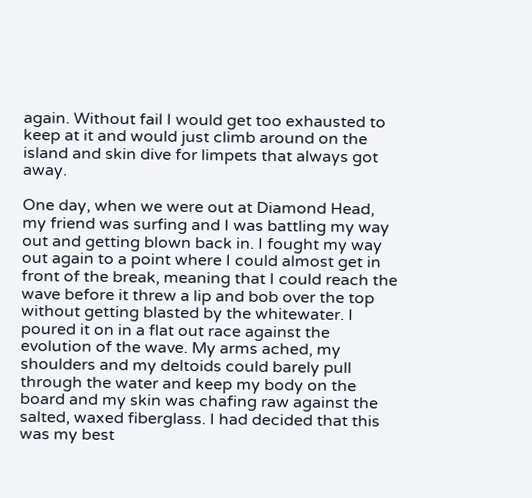again. Without fail I would get too exhausted to keep at it and would just climb around on the island and skin dive for limpets that always got away.

One day, when we were out at Diamond Head, my friend was surfing and I was battling my way out and getting blown back in. I fought my way out again to a point where I could almost get in front of the break, meaning that I could reach the wave before it threw a lip and bob over the top without getting blasted by the whitewater. I poured it on in a flat out race against the evolution of the wave. My arms ached, my shoulders and my deltoids could barely pull through the water and keep my body on the board and my skin was chafing raw against the salted, waxed fiberglass. I had decided that this was my best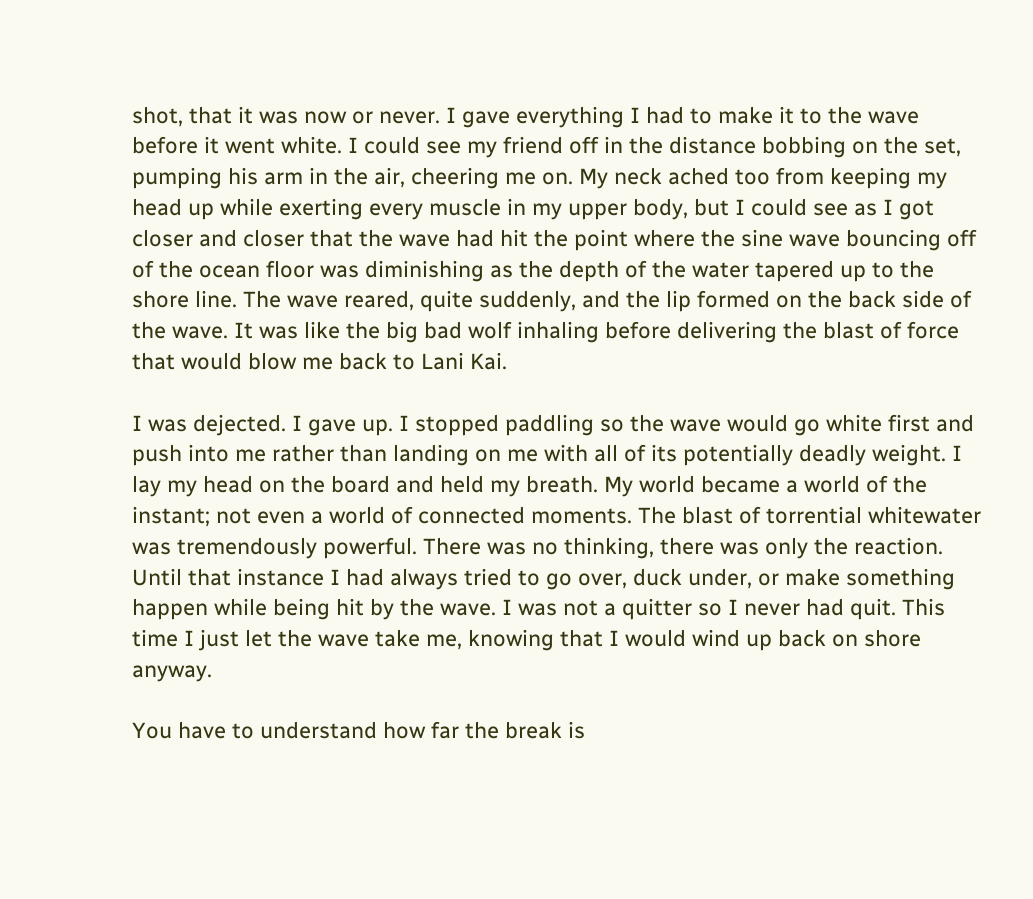shot, that it was now or never. I gave everything I had to make it to the wave before it went white. I could see my friend off in the distance bobbing on the set, pumping his arm in the air, cheering me on. My neck ached too from keeping my head up while exerting every muscle in my upper body, but I could see as I got closer and closer that the wave had hit the point where the sine wave bouncing off of the ocean floor was diminishing as the depth of the water tapered up to the shore line. The wave reared, quite suddenly, and the lip formed on the back side of the wave. It was like the big bad wolf inhaling before delivering the blast of force that would blow me back to Lani Kai.

I was dejected. I gave up. I stopped paddling so the wave would go white first and push into me rather than landing on me with all of its potentially deadly weight. I lay my head on the board and held my breath. My world became a world of the instant; not even a world of connected moments. The blast of torrential whitewater was tremendously powerful. There was no thinking, there was only the reaction. Until that instance I had always tried to go over, duck under, or make something happen while being hit by the wave. I was not a quitter so I never had quit. This time I just let the wave take me, knowing that I would wind up back on shore anyway.

You have to understand how far the break is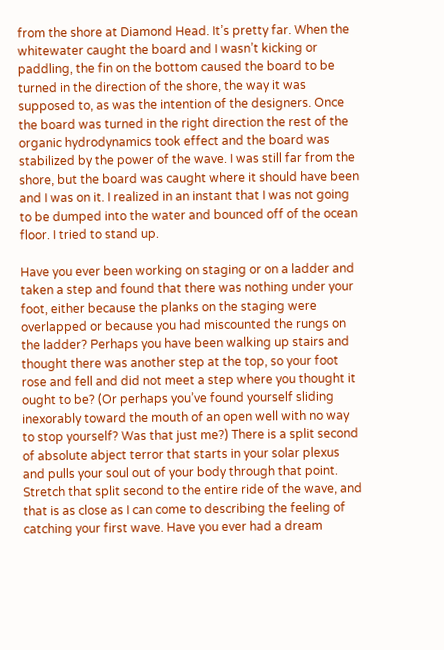from the shore at Diamond Head. It’s pretty far. When the whitewater caught the board and I wasn’t kicking or paddling, the fin on the bottom caused the board to be turned in the direction of the shore, the way it was supposed to, as was the intention of the designers. Once the board was turned in the right direction the rest of the organic hydrodynamics took effect and the board was stabilized by the power of the wave. I was still far from the shore, but the board was caught where it should have been and I was on it. I realized in an instant that I was not going to be dumped into the water and bounced off of the ocean floor. I tried to stand up.

Have you ever been working on staging or on a ladder and taken a step and found that there was nothing under your foot, either because the planks on the staging were overlapped or because you had miscounted the rungs on the ladder? Perhaps you have been walking up stairs and thought there was another step at the top, so your foot rose and fell and did not meet a step where you thought it ought to be? (Or perhaps you’ve found yourself sliding inexorably toward the mouth of an open well with no way to stop yourself? Was that just me?) There is a split second of absolute abject terror that starts in your solar plexus and pulls your soul out of your body through that point. Stretch that split second to the entire ride of the wave, and that is as close as I can come to describing the feeling of catching your first wave. Have you ever had a dream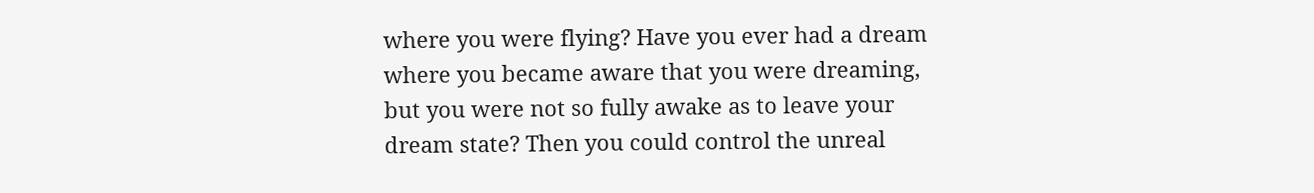where you were flying? Have you ever had a dream where you became aware that you were dreaming, but you were not so fully awake as to leave your dream state? Then you could control the unreal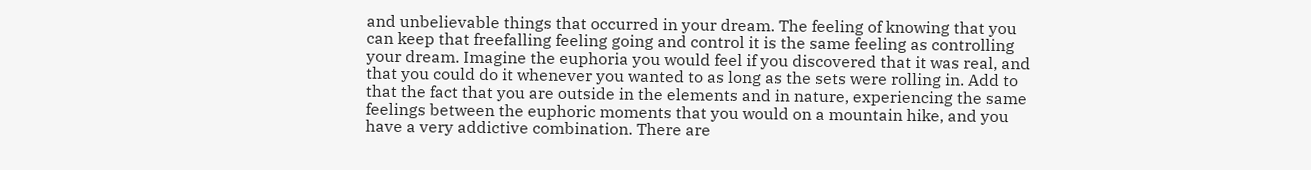and unbelievable things that occurred in your dream. The feeling of knowing that you can keep that freefalling feeling going and control it is the same feeling as controlling your dream. Imagine the euphoria you would feel if you discovered that it was real, and that you could do it whenever you wanted to as long as the sets were rolling in. Add to that the fact that you are outside in the elements and in nature, experiencing the same feelings between the euphoric moments that you would on a mountain hike, and you have a very addictive combination. There are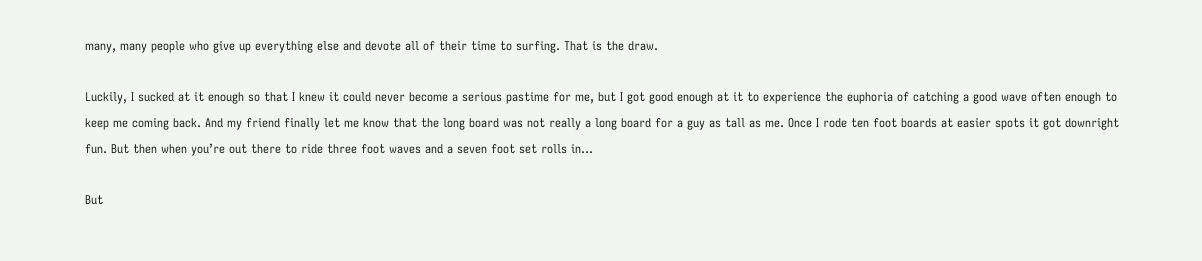many, many people who give up everything else and devote all of their time to surfing. That is the draw.

Luckily, I sucked at it enough so that I knew it could never become a serious pastime for me, but I got good enough at it to experience the euphoria of catching a good wave often enough to keep me coming back. And my friend finally let me know that the long board was not really a long board for a guy as tall as me. Once I rode ten foot boards at easier spots it got downright fun. But then when you’re out there to ride three foot waves and a seven foot set rolls in…

But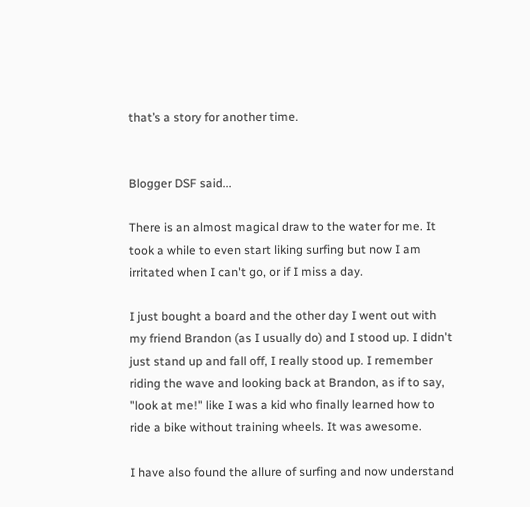that’s a story for another time.


Blogger DSF said...

There is an almost magical draw to the water for me. It took a while to even start liking surfing but now I am irritated when I can't go, or if I miss a day.

I just bought a board and the other day I went out with my friend Brandon (as I usually do) and I stood up. I didn't just stand up and fall off, I really stood up. I remember riding the wave and looking back at Brandon, as if to say, "look at me!" like I was a kid who finally learned how to ride a bike without training wheels. It was awesome.

I have also found the allure of surfing and now understand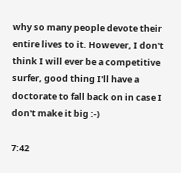why so many people devote their entire lives to it. However, I don't think I will ever be a competitive surfer, good thing I'll have a doctorate to fall back on in case I don't make it big :-)

7:42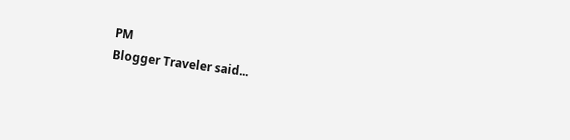PM
Blogger Traveler said...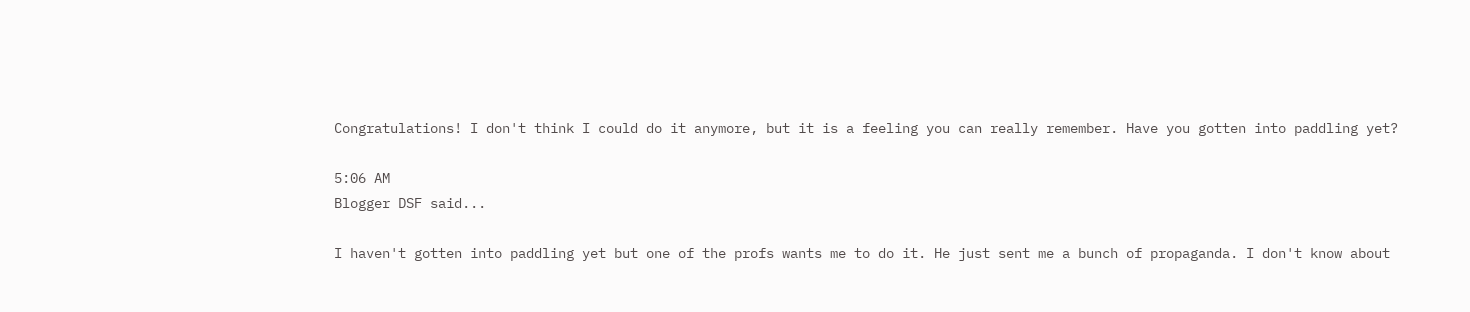Congratulations! I don't think I could do it anymore, but it is a feeling you can really remember. Have you gotten into paddling yet?

5:06 AM
Blogger DSF said...

I haven't gotten into paddling yet but one of the profs wants me to do it. He just sent me a bunch of propaganda. I don't know about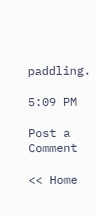paddling.

5:09 PM

Post a Comment

<< Home